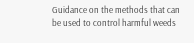Guidance on the methods that can be used to control harmful weeds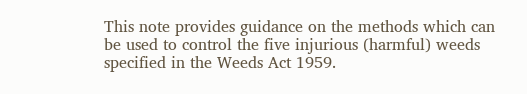This note provides guidance on the methods which can be used to control the five injurious (harmful) weeds specified in the Weeds Act 1959.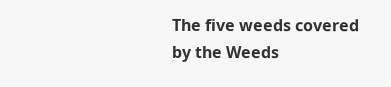The five weeds covered by the Weeds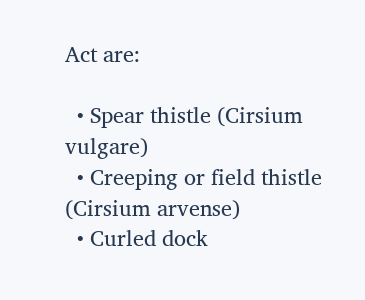Act are:

  • Spear thistle (Cirsium vulgare)
  • Creeping or field thistle (Cirsium arvense)
  • Curled dock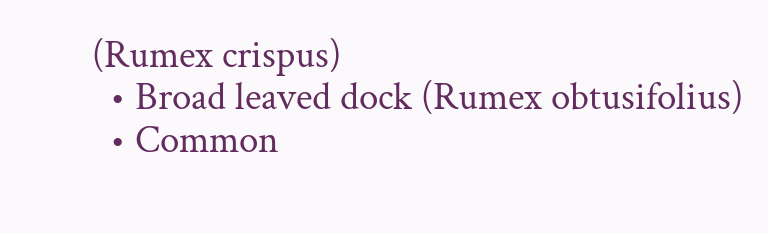(Rumex crispus)
  • Broad leaved dock (Rumex obtusifolius)
  • Common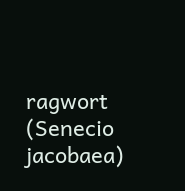ragwort (Senecio jacobaea)